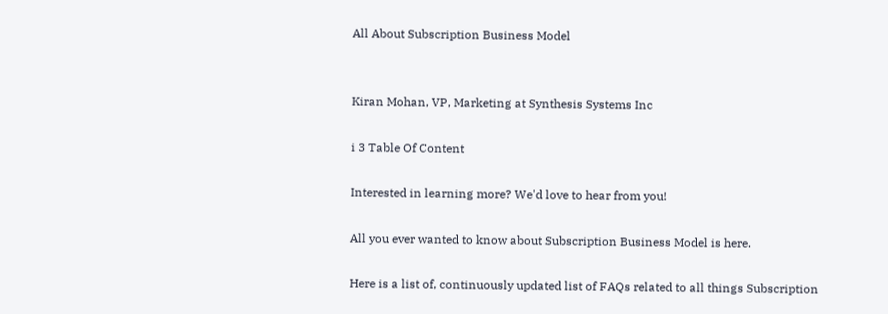All About Subscription Business Model


Kiran Mohan, VP, Marketing at Synthesis Systems Inc

i 3 Table Of Content

Interested in learning more? We'd love to hear from you!

All you ever wanted to know about Subscription Business Model is here.

Here is a list of, continuously updated list of FAQs related to all things Subscription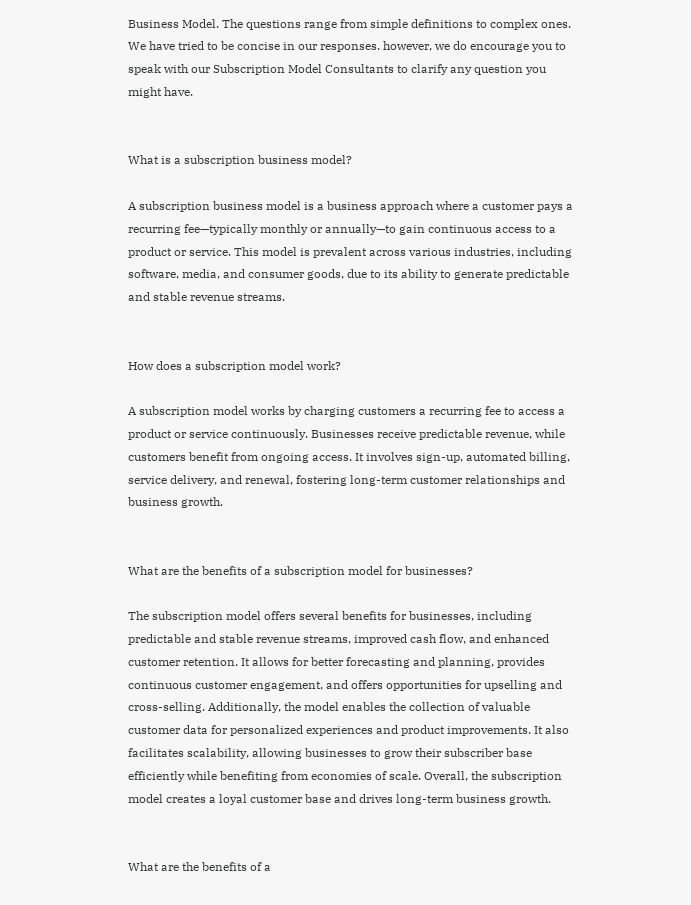Business Model. The questions range from simple definitions to complex ones. We have tried to be concise in our responses. however, we do encourage you to speak with our Subscription Model Consultants to clarify any question you might have.


What is a subscription business model?

A subscription business model is a business approach where a customer pays a recurring fee—typically monthly or annually—to gain continuous access to a product or service. This model is prevalent across various industries, including software, media, and consumer goods, due to its ability to generate predictable and stable revenue streams.


How does a subscription model work?

A subscription model works by charging customers a recurring fee to access a product or service continuously. Businesses receive predictable revenue, while customers benefit from ongoing access. It involves sign-up, automated billing, service delivery, and renewal, fostering long-term customer relationships and business growth.


What are the benefits of a subscription model for businesses?

The subscription model offers several benefits for businesses, including predictable and stable revenue streams, improved cash flow, and enhanced customer retention. It allows for better forecasting and planning, provides continuous customer engagement, and offers opportunities for upselling and cross-selling. Additionally, the model enables the collection of valuable customer data for personalized experiences and product improvements. It also facilitates scalability, allowing businesses to grow their subscriber base efficiently while benefiting from economies of scale. Overall, the subscription model creates a loyal customer base and drives long-term business growth.


What are the benefits of a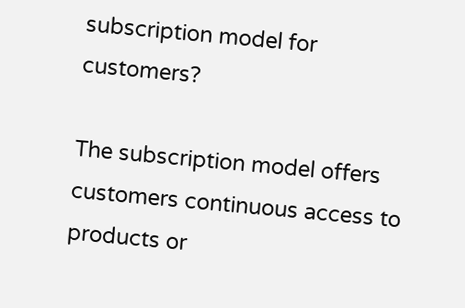subscription model for customers?

The subscription model offers customers continuous access to products or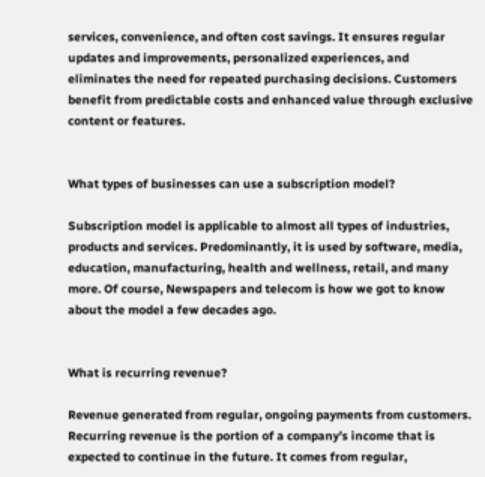services, convenience, and often cost savings. It ensures regular updates and improvements, personalized experiences, and eliminates the need for repeated purchasing decisions. Customers benefit from predictable costs and enhanced value through exclusive content or features.


What types of businesses can use a subscription model?

Subscription model is applicable to almost all types of industries, products and services. Predominantly, it is used by software, media, education, manufacturing, health and wellness, retail, and many more. Of course, Newspapers and telecom is how we got to know about the model a few decades ago.


What is recurring revenue?

Revenue generated from regular, ongoing payments from customers. Recurring revenue is the portion of a company’s income that is expected to continue in the future. It comes from regular,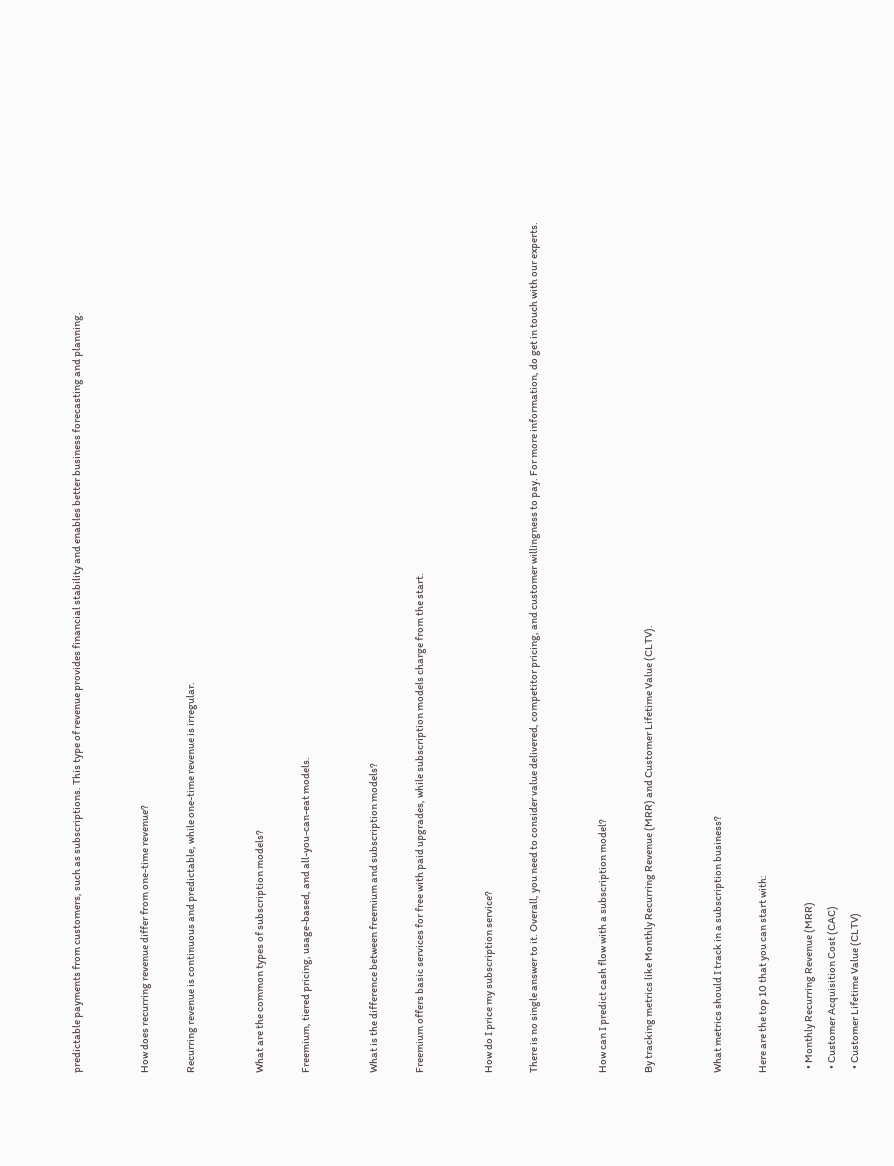predictable payments from customers, such as subscriptions. This type of revenue provides financial stability and enables better business forecasting and planning.


How does recurring revenue differ from one-time revenue?

Recurring revenue is continuous and predictable, while one-time revenue is irregular.


What are the common types of subscription models?

Freemium, tiered pricing, usage-based, and all-you-can-eat models.


What is the difference between freemium and subscription models?

Freemium offers basic services for free with paid upgrades, while subscription models charge from the start.


How do I price my subscription service?

There is no single answer to it. Overall, you need to consider value delivered, competitor pricing, and customer willingness to pay. For more information, do get in touch with our experts.


How can I predict cash flow with a subscription model?

By tracking metrics like Monthly Recurring Revenue (MRR) and Customer Lifetime Value (CLTV).


What metrics should I track in a subscription business?

Here are the top 10 that you can start with:

  • Monthly Recurring Revenue (MRR)
  • Customer Acquisition Cost (CAC)
  • Customer Lifetime Value (CLTV)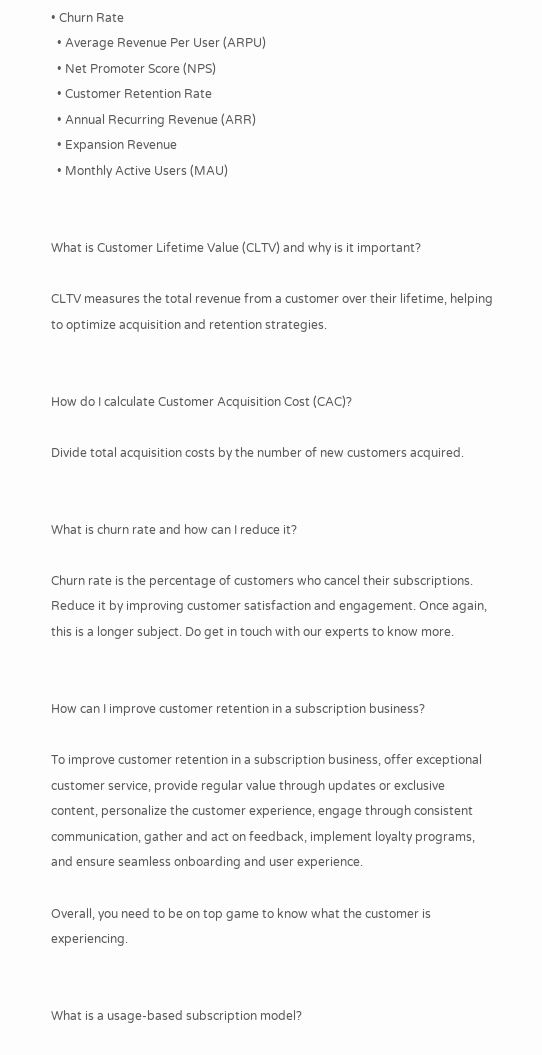• Churn Rate
  • Average Revenue Per User (ARPU)
  • Net Promoter Score (NPS)
  • Customer Retention Rate
  • Annual Recurring Revenue (ARR)
  • Expansion Revenue
  • Monthly Active Users (MAU)


What is Customer Lifetime Value (CLTV) and why is it important?

CLTV measures the total revenue from a customer over their lifetime, helping to optimize acquisition and retention strategies.


How do I calculate Customer Acquisition Cost (CAC)?

Divide total acquisition costs by the number of new customers acquired.


What is churn rate and how can I reduce it?

Churn rate is the percentage of customers who cancel their subscriptions. Reduce it by improving customer satisfaction and engagement. Once again, this is a longer subject. Do get in touch with our experts to know more.


How can I improve customer retention in a subscription business?

To improve customer retention in a subscription business, offer exceptional customer service, provide regular value through updates or exclusive content, personalize the customer experience, engage through consistent communication, gather and act on feedback, implement loyalty programs, and ensure seamless onboarding and user experience.

Overall, you need to be on top game to know what the customer is experiencing.


What is a usage-based subscription model?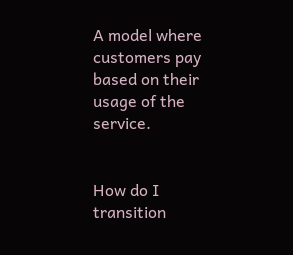A model where customers pay based on their usage of the service.


How do I transition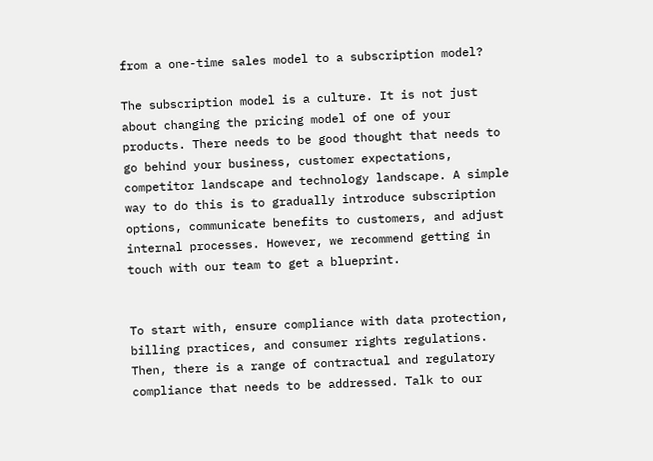from a one-time sales model to a subscription model?

The subscription model is a culture. It is not just about changing the pricing model of one of your products. There needs to be good thought that needs to go behind your business, customer expectations, competitor landscape and technology landscape. A simple way to do this is to gradually introduce subscription options, communicate benefits to customers, and adjust internal processes. However, we recommend getting in touch with our team to get a blueprint.


To start with, ensure compliance with data protection, billing practices, and consumer rights regulations. Then, there is a range of contractual and regulatory compliance that needs to be addressed. Talk to our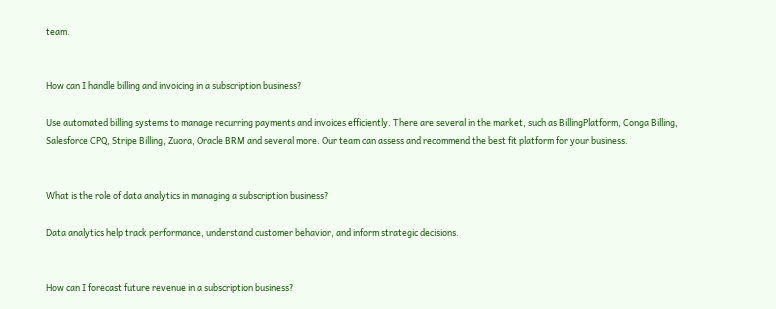team.


How can I handle billing and invoicing in a subscription business?

Use automated billing systems to manage recurring payments and invoices efficiently. There are several in the market, such as BillingPlatform, Conga Billing, Salesforce CPQ, Stripe Billing, Zuora, Oracle BRM and several more. Our team can assess and recommend the best fit platform for your business.


What is the role of data analytics in managing a subscription business?

Data analytics help track performance, understand customer behavior, and inform strategic decisions.


How can I forecast future revenue in a subscription business?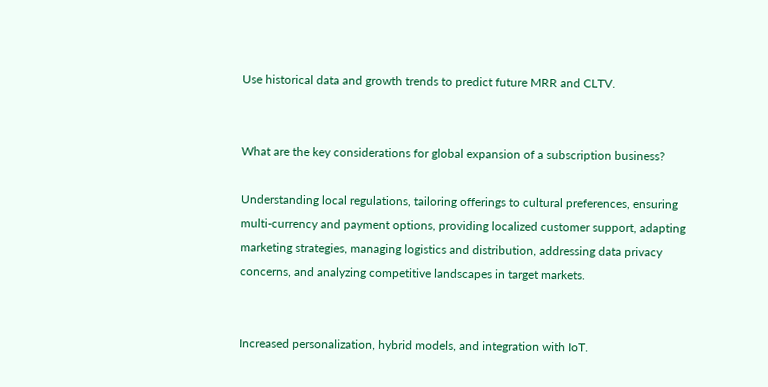Use historical data and growth trends to predict future MRR and CLTV.


What are the key considerations for global expansion of a subscription business?

Understanding local regulations, tailoring offerings to cultural preferences, ensuring multi-currency and payment options, providing localized customer support, adapting marketing strategies, managing logistics and distribution, addressing data privacy concerns, and analyzing competitive landscapes in target markets.


Increased personalization, hybrid models, and integration with IoT.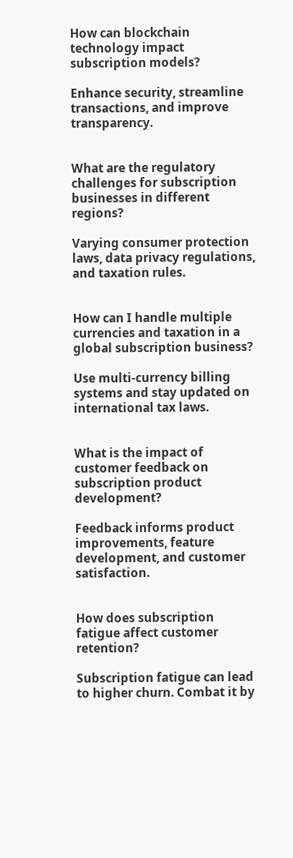How can blockchain technology impact subscription models?

Enhance security, streamline transactions, and improve transparency.


What are the regulatory challenges for subscription businesses in different regions?

Varying consumer protection laws, data privacy regulations, and taxation rules.


How can I handle multiple currencies and taxation in a global subscription business?

Use multi-currency billing systems and stay updated on international tax laws.


What is the impact of customer feedback on subscription product development?

Feedback informs product improvements, feature development, and customer satisfaction.


How does subscription fatigue affect customer retention?

Subscription fatigue can lead to higher churn. Combat it by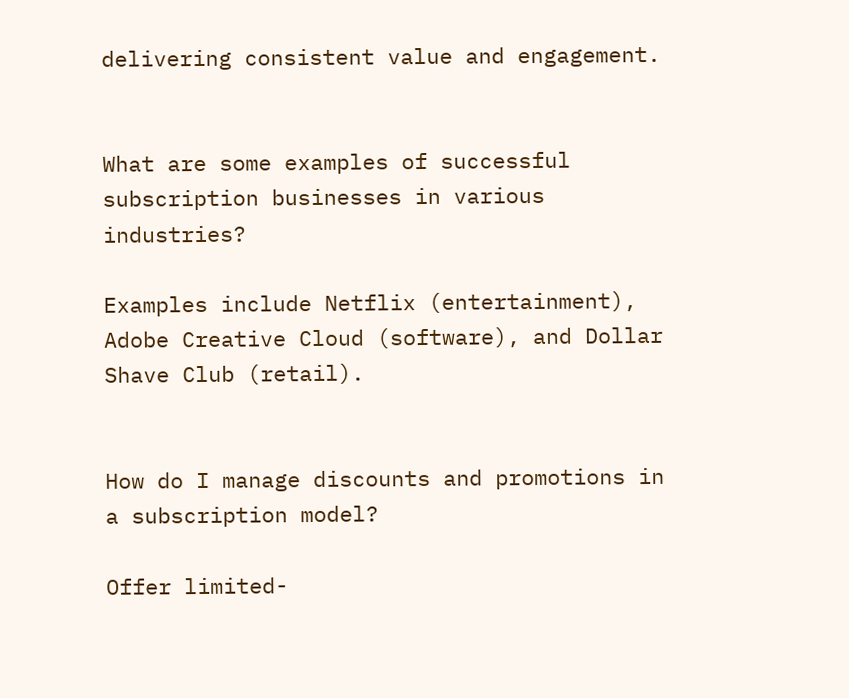delivering consistent value and engagement.


What are some examples of successful subscription businesses in various industries?

Examples include Netflix (entertainment), Adobe Creative Cloud (software), and Dollar Shave Club (retail).


How do I manage discounts and promotions in a subscription model?

Offer limited-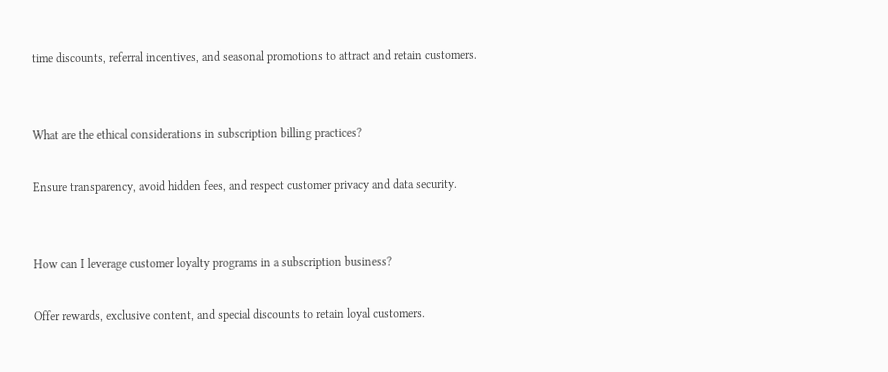time discounts, referral incentives, and seasonal promotions to attract and retain customers.


What are the ethical considerations in subscription billing practices?

Ensure transparency, avoid hidden fees, and respect customer privacy and data security.


How can I leverage customer loyalty programs in a subscription business?

Offer rewards, exclusive content, and special discounts to retain loyal customers.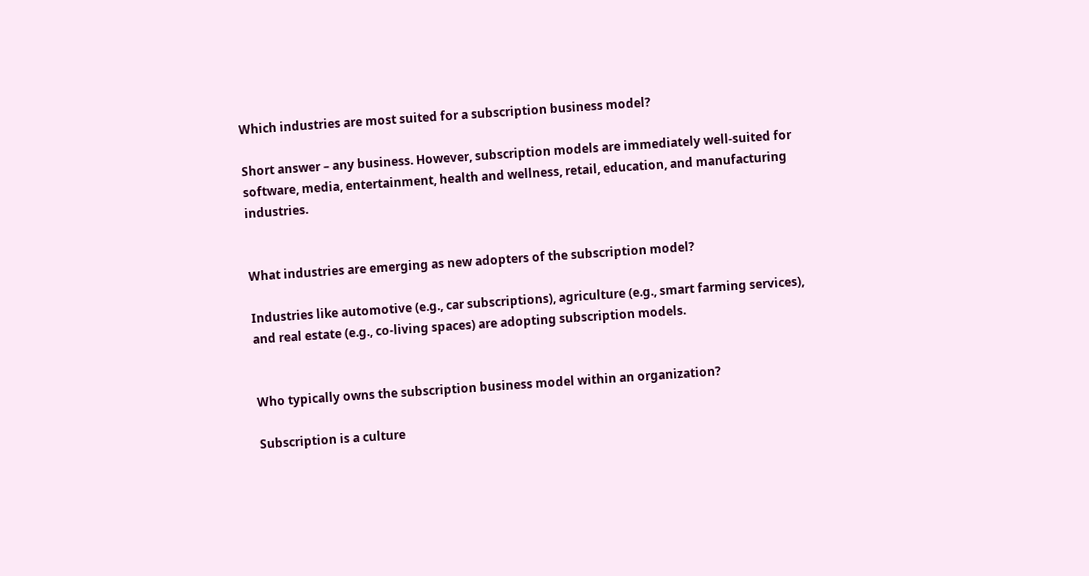Which industries are most suited for a subscription business model?

Short answer – any business. However, subscription models are immediately well-suited for software, media, entertainment, health and wellness, retail, education, and manufacturing industries.


What industries are emerging as new adopters of the subscription model?

Industries like automotive (e.g., car subscriptions), agriculture (e.g., smart farming services), and real estate (e.g., co-living spaces) are adopting subscription models.


Who typically owns the subscription business model within an organization?

Subscription is a culture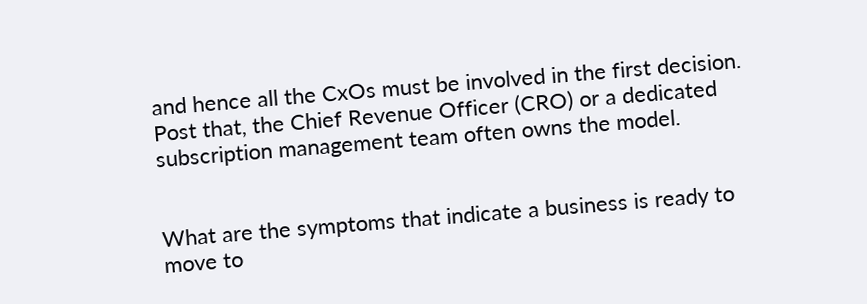and hence all the CxOs must be involved in the first decision. Post that, the Chief Revenue Officer (CRO) or a dedicated subscription management team often owns the model.


What are the symptoms that indicate a business is ready to move to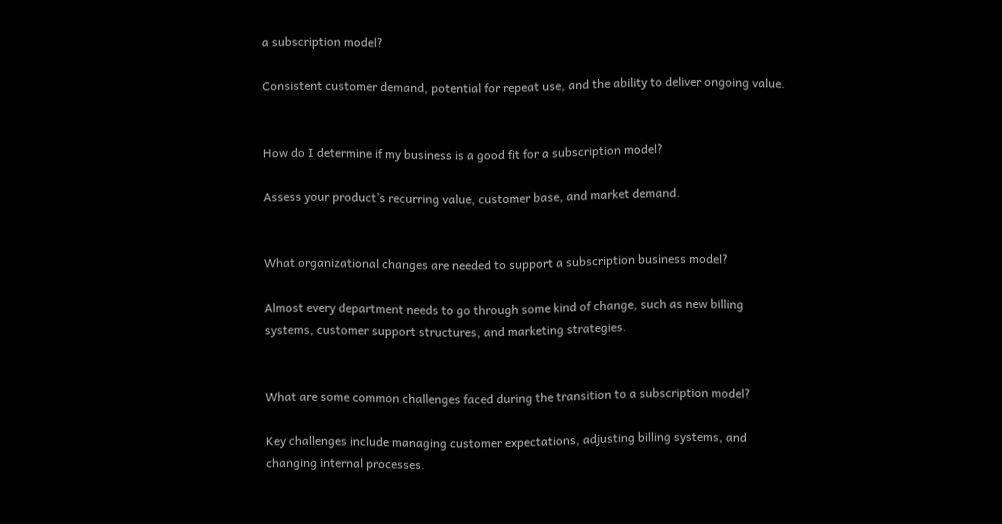a subscription model?

Consistent customer demand, potential for repeat use, and the ability to deliver ongoing value.


How do I determine if my business is a good fit for a subscription model?

Assess your product’s recurring value, customer base, and market demand.


What organizational changes are needed to support a subscription business model?

Almost every department needs to go through some kind of change, such as new billing systems, customer support structures, and marketing strategies.


What are some common challenges faced during the transition to a subscription model?

Key challenges include managing customer expectations, adjusting billing systems, and changing internal processes.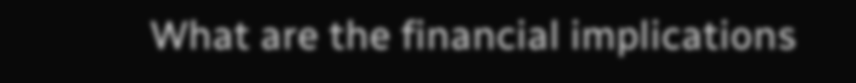What are the financial implications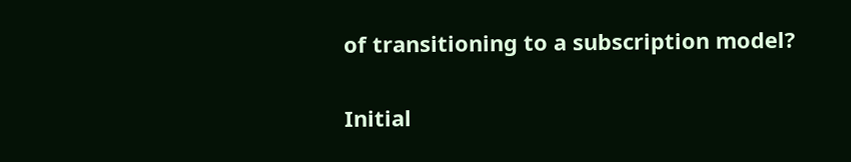of transitioning to a subscription model?

Initial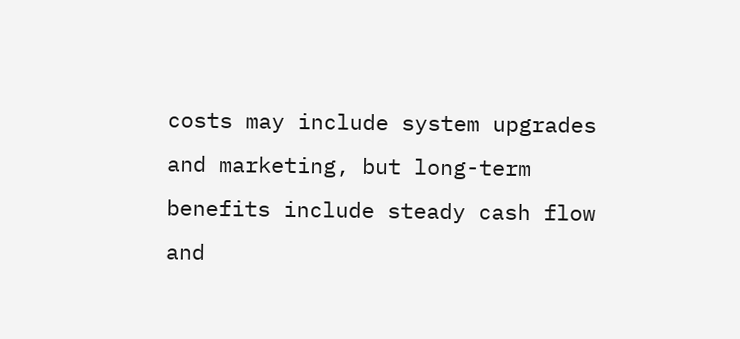costs may include system upgrades and marketing, but long-term benefits include steady cash flow and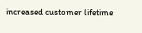increased customer lifetime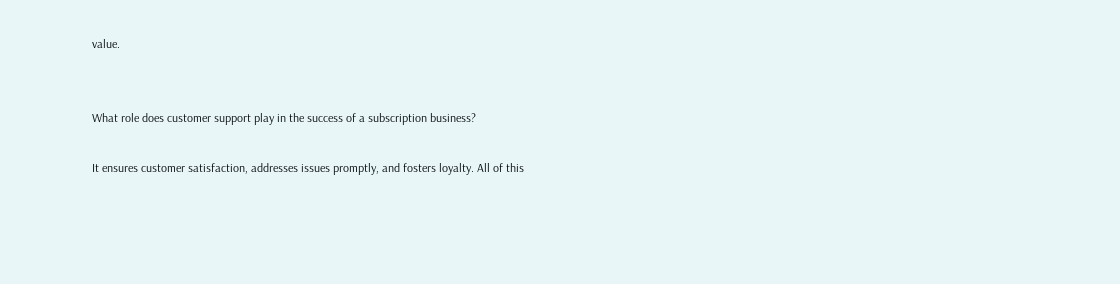value.


What role does customer support play in the success of a subscription business?

It ensures customer satisfaction, addresses issues promptly, and fosters loyalty. All of this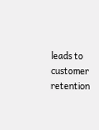leads to customer retention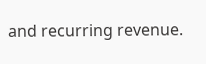and recurring revenue.